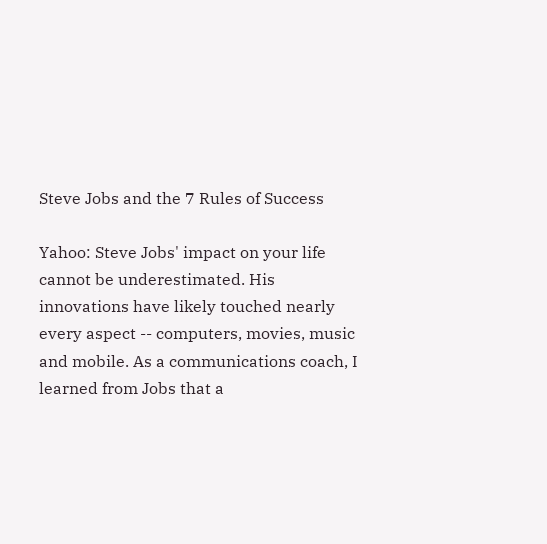Steve Jobs and the 7 Rules of Success

Yahoo: Steve Jobs' impact on your life cannot be underestimated. His innovations have likely touched nearly every aspect -- computers, movies, music and mobile. As a communications coach, I learned from Jobs that a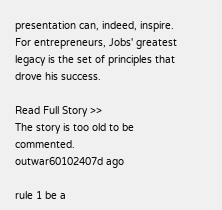presentation can, indeed, inspire. For entrepreneurs, Jobs' greatest legacy is the set of principles that drove his success.

Read Full Story >>
The story is too old to be commented.
outwar60102407d ago

rule 1 be a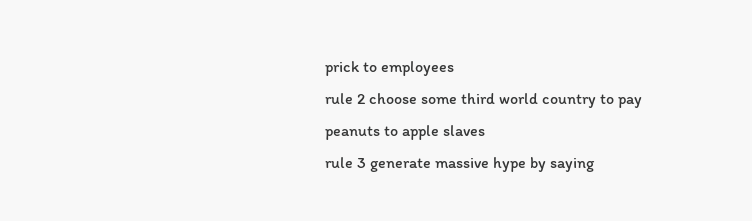prick to employees
rule 2 choose some third world country to pay peanuts to apple slaves
rule 3 generate massive hype by saying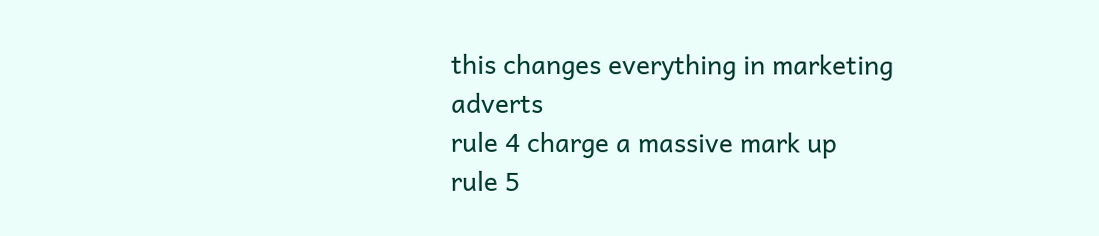this changes everything in marketing adverts
rule 4 charge a massive mark up
rule 5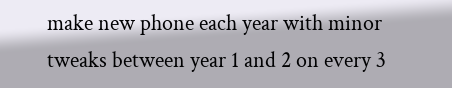make new phone each year with minor tweaks between year 1 and 2 on every 3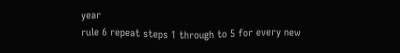year
rule 6 repeat steps 1 through to 5 for every new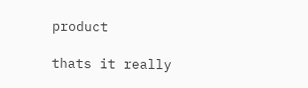product

thats it really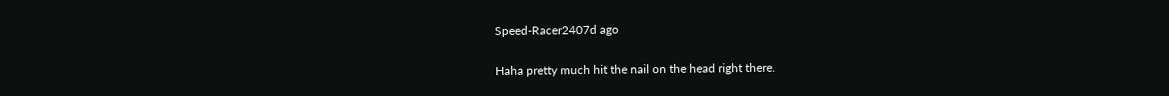Speed-Racer2407d ago

Haha pretty much hit the nail on the head right there.